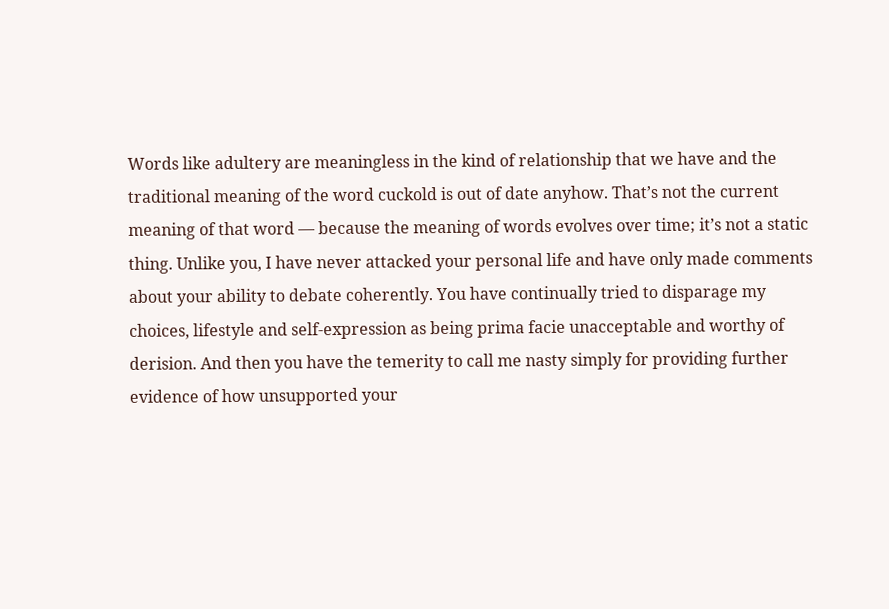Words like adultery are meaningless in the kind of relationship that we have and the traditional meaning of the word cuckold is out of date anyhow. That’s not the current meaning of that word — because the meaning of words evolves over time; it’s not a static thing. Unlike you, I have never attacked your personal life and have only made comments about your ability to debate coherently. You have continually tried to disparage my choices, lifestyle and self-expression as being prima facie unacceptable and worthy of derision. And then you have the temerity to call me nasty simply for providing further evidence of how unsupported your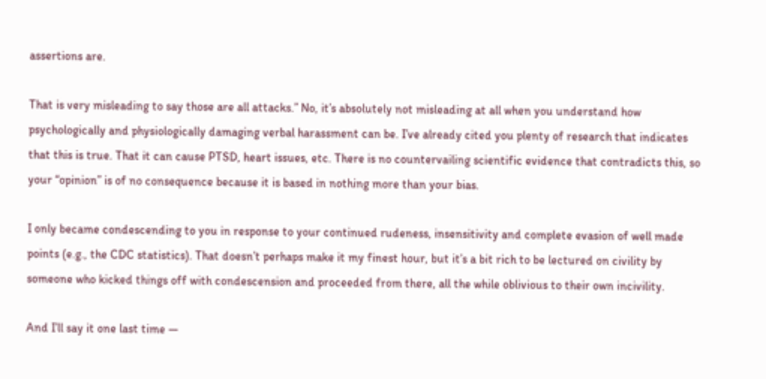assertions are.

That is very misleading to say those are all attacks.” No, it’s absolutely not misleading at all when you understand how psychologically and physiologically damaging verbal harassment can be. I’ve already cited you plenty of research that indicates that this is true. That it can cause PTSD, heart issues, etc. There is no countervailing scientific evidence that contradicts this, so your “opinion” is of no consequence because it is based in nothing more than your bias.

I only became condescending to you in response to your continued rudeness, insensitivity and complete evasion of well made points (e.g., the CDC statistics). That doesn’t perhaps make it my finest hour, but it’s a bit rich to be lectured on civility by someone who kicked things off with condescension and proceeded from there, all the while oblivious to their own incivility.

And I’ll say it one last time —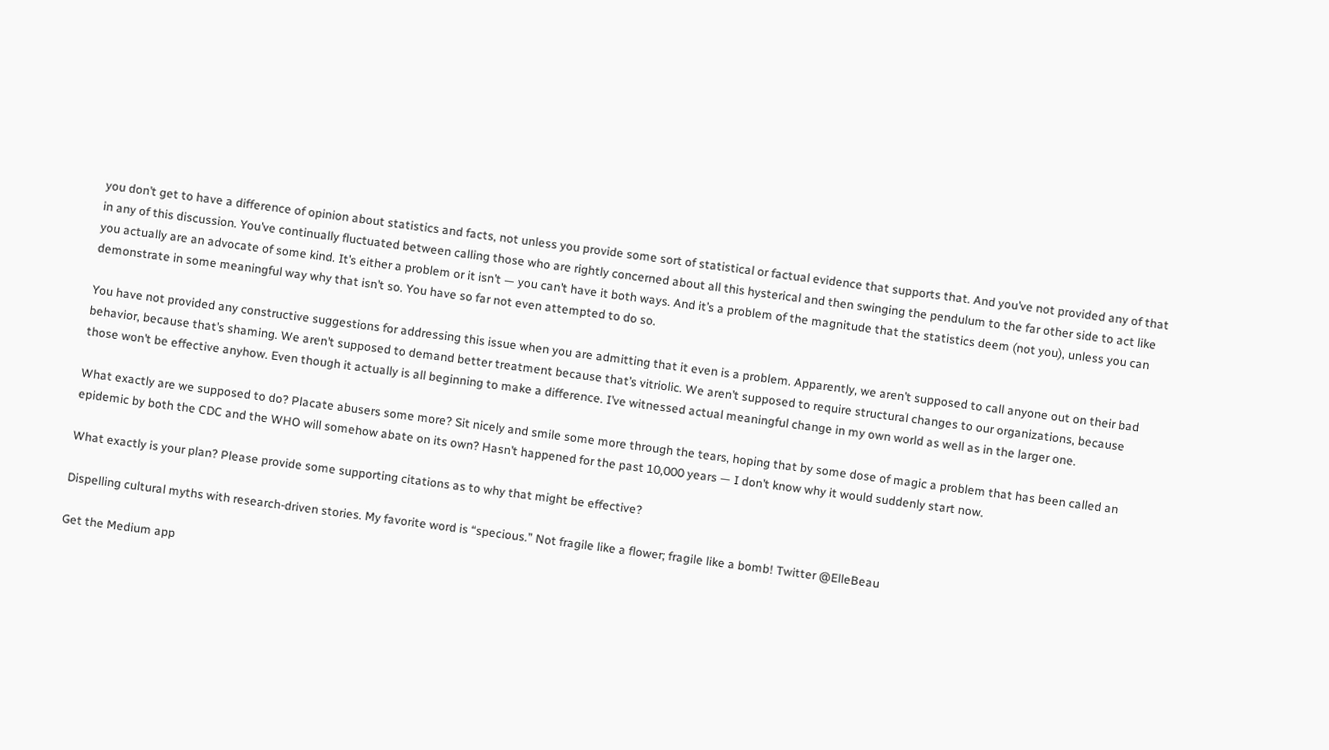you don’t get to have a difference of opinion about statistics and facts, not unless you provide some sort of statistical or factual evidence that supports that. And you’ve not provided any of that in any of this discussion. You’ve continually fluctuated between calling those who are rightly concerned about all this hysterical and then swinging the pendulum to the far other side to act like you actually are an advocate of some kind. It’s either a problem or it isn’t — you can’t have it both ways. And it’s a problem of the magnitude that the statistics deem (not you), unless you can demonstrate in some meaningful way why that isn’t so. You have so far not even attempted to do so.

You have not provided any constructive suggestions for addressing this issue when you are admitting that it even is a problem. Apparently, we aren’t supposed to call anyone out on their bad behavior, because that’s shaming. We aren’t supposed to demand better treatment because that’s vitriolic. We aren’t supposed to require structural changes to our organizations, because those won’t be effective anyhow. Even though it actually is all beginning to make a difference. I’ve witnessed actual meaningful change in my own world as well as in the larger one.

What exactly are we supposed to do? Placate abusers some more? Sit nicely and smile some more through the tears, hoping that by some dose of magic a problem that has been called an epidemic by both the CDC and the WHO will somehow abate on its own? Hasn’t happened for the past 10,000 years — I don’t know why it would suddenly start now.

What exactly is your plan? Please provide some supporting citations as to why that might be effective?

Dispelling cultural myths with research-driven stories. My favorite word is “specious.” Not fragile like a flower; fragile like a bomb! Twitter @ElleBeau

Get the Medium app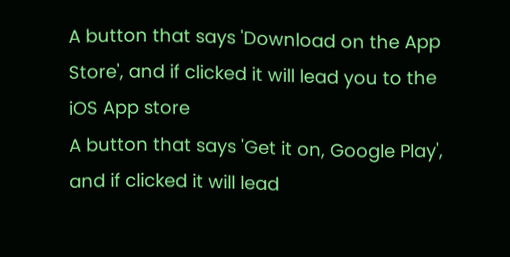A button that says 'Download on the App Store', and if clicked it will lead you to the iOS App store
A button that says 'Get it on, Google Play', and if clicked it will lead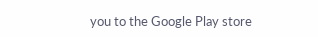you to the Google Play store